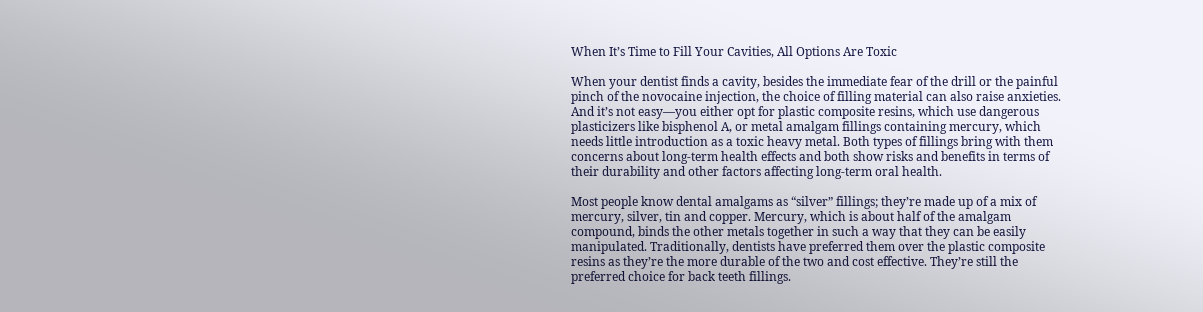When It’s Time to Fill Your Cavities, All Options Are Toxic

When your dentist finds a cavity, besides the immediate fear of the drill or the painful pinch of the novocaine injection, the choice of filling material can also raise anxieties. And it’s not easy—you either opt for plastic composite resins, which use dangerous plasticizers like bisphenol A, or metal amalgam fillings containing mercury, which needs little introduction as a toxic heavy metal. Both types of fillings bring with them concerns about long-term health effects and both show risks and benefits in terms of their durability and other factors affecting long-term oral health.

Most people know dental amalgams as “silver” fillings; they’re made up of a mix of mercury, silver, tin and copper. Mercury, which is about half of the amalgam compound, binds the other metals together in such a way that they can be easily manipulated. Traditionally, dentists have preferred them over the plastic composite resins as they’re the more durable of the two and cost effective. They’re still the preferred choice for back teeth fillings.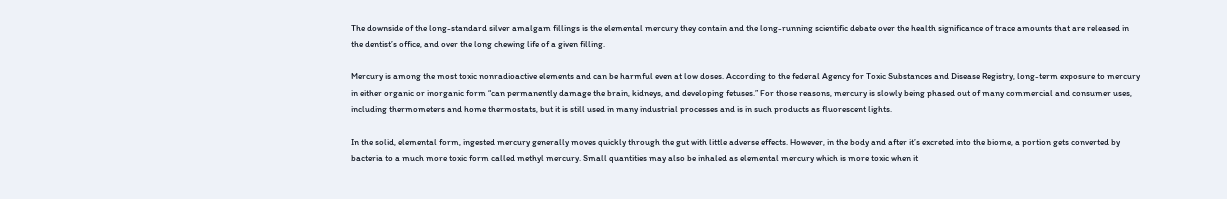The downside of the long-standard silver amalgam fillings is the elemental mercury they contain and the long-running scientific debate over the health significance of trace amounts that are released in the dentist’s office, and over the long chewing life of a given filling.

Mercury is among the most toxic nonradioactive elements and can be harmful even at low doses. According to the federal Agency for Toxic Substances and Disease Registry, long-term exposure to mercury in either organic or inorganic form “can permanently damage the brain, kidneys, and developing fetuses.” For those reasons, mercury is slowly being phased out of many commercial and consumer uses, including thermometers and home thermostats, but it is still used in many industrial processes and is in such products as fluorescent lights.

In the solid, elemental form, ingested mercury generally moves quickly through the gut with little adverse effects. However, in the body and after it’s excreted into the biome, a portion gets converted by bacteria to a much more toxic form called methyl mercury. Small quantities may also be inhaled as elemental mercury which is more toxic when it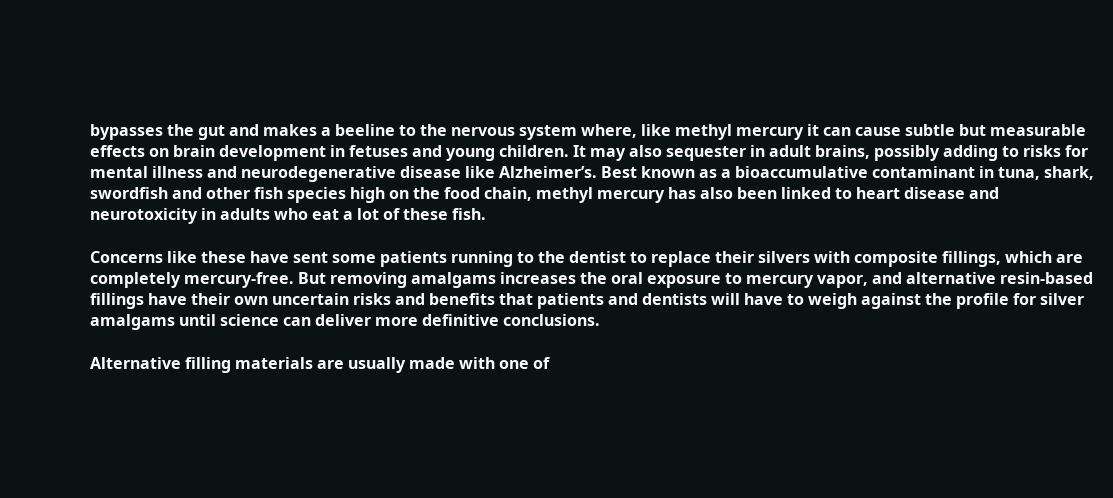bypasses the gut and makes a beeline to the nervous system where, like methyl mercury it can cause subtle but measurable effects on brain development in fetuses and young children. It may also sequester in adult brains, possibly adding to risks for mental illness and neurodegenerative disease like Alzheimer’s. Best known as a bioaccumulative contaminant in tuna, shark, swordfish and other fish species high on the food chain, methyl mercury has also been linked to heart disease and neurotoxicity in adults who eat a lot of these fish.

Concerns like these have sent some patients running to the dentist to replace their silvers with composite fillings, which are completely mercury-free. But removing amalgams increases the oral exposure to mercury vapor, and alternative resin-based fillings have their own uncertain risks and benefits that patients and dentists will have to weigh against the profile for silver amalgams until science can deliver more definitive conclusions.

Alternative filling materials are usually made with one of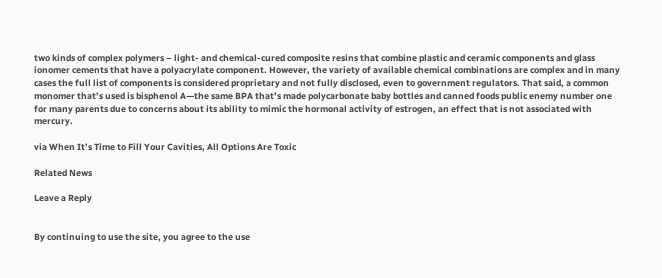two kinds of complex polymers – light- and chemical-cured composite resins that combine plastic and ceramic components and glass ionomer cements that have a polyacrylate component. However, the variety of available chemical combinations are complex and in many cases the full list of components is considered proprietary and not fully disclosed, even to government regulators. That said, a common monomer that’s used is bisphenol A—the same BPA that’s made polycarbonate baby bottles and canned foods public enemy number one for many parents due to concerns about its ability to mimic the hormonal activity of estrogen, an effect that is not associated with mercury.

via When It’s Time to Fill Your Cavities, All Options Are Toxic

Related News

Leave a Reply


By continuing to use the site, you agree to the use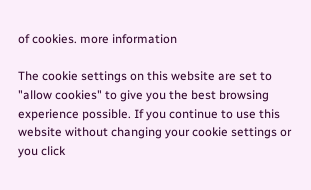of cookies. more information

The cookie settings on this website are set to "allow cookies" to give you the best browsing experience possible. If you continue to use this website without changing your cookie settings or you click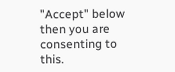"Accept" below then you are consenting to this.